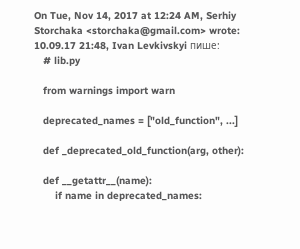On Tue, Nov 14, 2017 at 12:24 AM, Serhiy Storchaka <storchaka@gmail.com> wrote:
10.09.17 21:48, Ivan Levkivskyi пише:
   # lib.py

   from warnings import warn

   deprecated_names = ["old_function", ...]

   def _deprecated_old_function(arg, other):

   def __getattr__(name):
       if name in deprecated_names: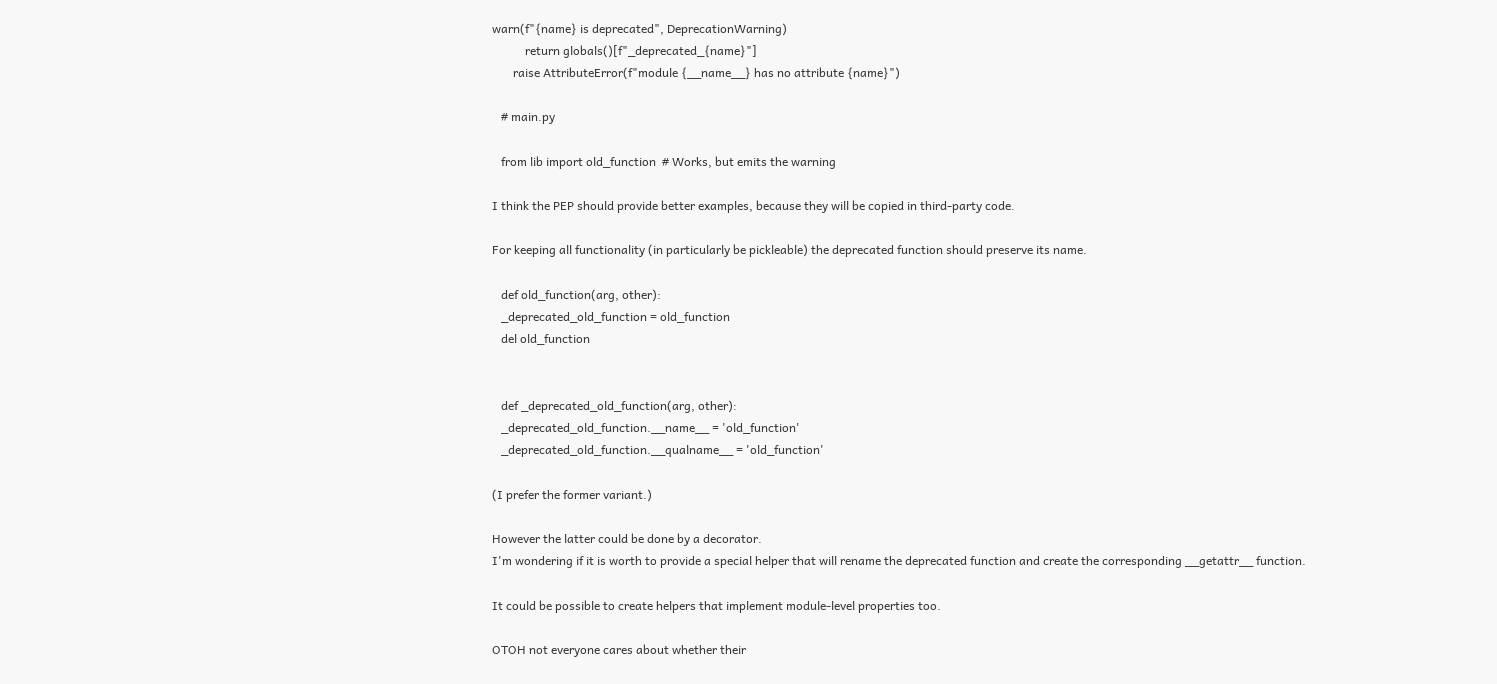warn(f"{name} is deprecated", DeprecationWarning)
           return globals()[f"_deprecated_{name}"]
       raise AttributeError(f"module {__name__} has no attribute {name}")

   # main.py

   from lib import old_function  # Works, but emits the warning

I think the PEP should provide better examples, because they will be copied in third-party code.

For keeping all functionality (in particularly be pickleable) the deprecated function should preserve its name.

   def old_function(arg, other):
   _deprecated_old_function = old_function
   del old_function


   def _deprecated_old_function(arg, other):
   _deprecated_old_function.__name__ = 'old_function'
   _deprecated_old_function.__qualname__ = 'old_function'

(I prefer the former variant.)

However the latter could be done by a decorator.
I'm wondering if it is worth to provide a special helper that will rename the deprecated function and create the corresponding __getattr__ function.

It could be possible to create helpers that implement module-level properties too.

OTOH not everyone cares about whether their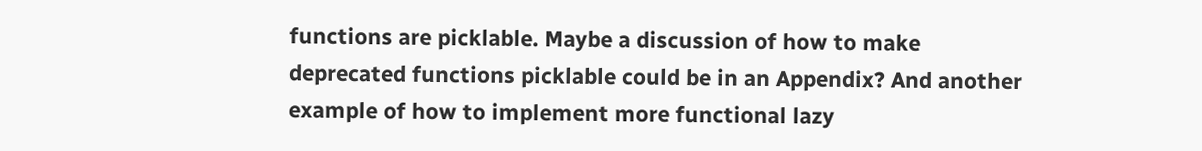functions are picklable. Maybe a discussion of how to make deprecated functions picklable could be in an Appendix? And another example of how to implement more functional lazy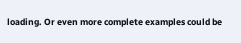loading. Or even more complete examples could be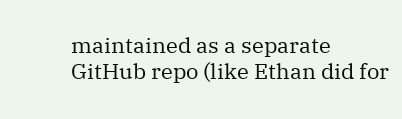maintained as a separate GitHub repo (like Ethan did for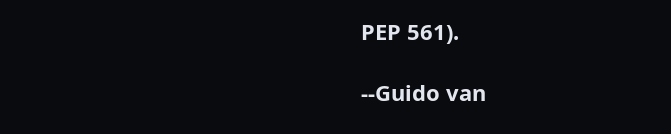PEP 561).

--Guido van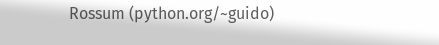Rossum (python.org/~guido)